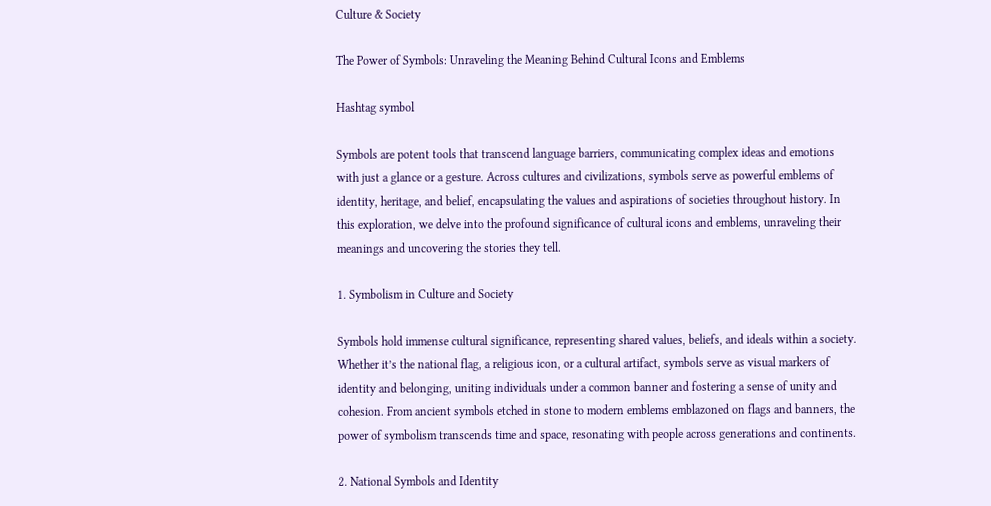Culture & Society

The Power of Symbols: Unraveling the Meaning Behind Cultural Icons and Emblems

Hashtag symbol

Symbols are potent tools that transcend language barriers, communicating complex ideas and emotions with just a glance or a gesture. Across cultures and civilizations, symbols serve as powerful emblems of identity, heritage, and belief, encapsulating the values and aspirations of societies throughout history. In this exploration, we delve into the profound significance of cultural icons and emblems, unraveling their meanings and uncovering the stories they tell.

1. Symbolism in Culture and Society

Symbols hold immense cultural significance, representing shared values, beliefs, and ideals within a society. Whether it’s the national flag, a religious icon, or a cultural artifact, symbols serve as visual markers of identity and belonging, uniting individuals under a common banner and fostering a sense of unity and cohesion. From ancient symbols etched in stone to modern emblems emblazoned on flags and banners, the power of symbolism transcends time and space, resonating with people across generations and continents.

2. National Symbols and Identity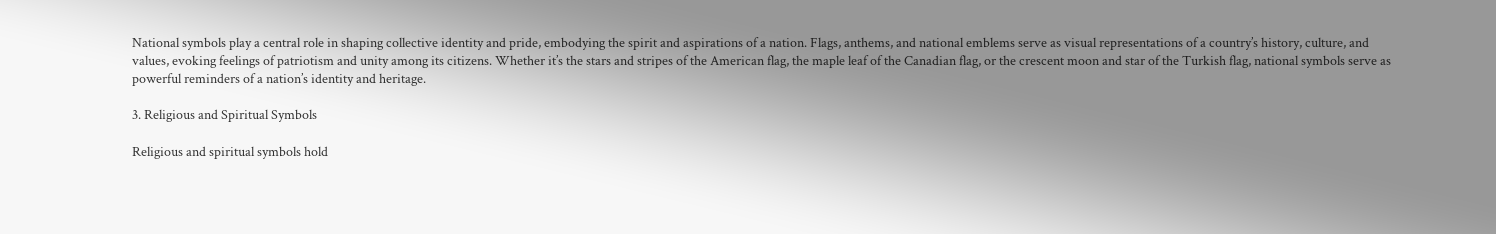National symbols play a central role in shaping collective identity and pride, embodying the spirit and aspirations of a nation. Flags, anthems, and national emblems serve as visual representations of a country’s history, culture, and values, evoking feelings of patriotism and unity among its citizens. Whether it’s the stars and stripes of the American flag, the maple leaf of the Canadian flag, or the crescent moon and star of the Turkish flag, national symbols serve as powerful reminders of a nation’s identity and heritage.

3. Religious and Spiritual Symbols

Religious and spiritual symbols hold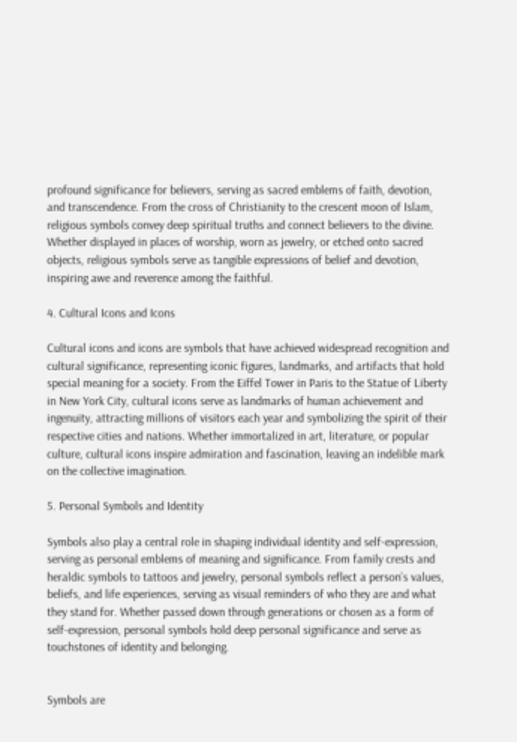profound significance for believers, serving as sacred emblems of faith, devotion, and transcendence. From the cross of Christianity to the crescent moon of Islam, religious symbols convey deep spiritual truths and connect believers to the divine. Whether displayed in places of worship, worn as jewelry, or etched onto sacred objects, religious symbols serve as tangible expressions of belief and devotion, inspiring awe and reverence among the faithful.

4. Cultural Icons and Icons

Cultural icons and icons are symbols that have achieved widespread recognition and cultural significance, representing iconic figures, landmarks, and artifacts that hold special meaning for a society. From the Eiffel Tower in Paris to the Statue of Liberty in New York City, cultural icons serve as landmarks of human achievement and ingenuity, attracting millions of visitors each year and symbolizing the spirit of their respective cities and nations. Whether immortalized in art, literature, or popular culture, cultural icons inspire admiration and fascination, leaving an indelible mark on the collective imagination.

5. Personal Symbols and Identity

Symbols also play a central role in shaping individual identity and self-expression, serving as personal emblems of meaning and significance. From family crests and heraldic symbols to tattoos and jewelry, personal symbols reflect a person’s values, beliefs, and life experiences, serving as visual reminders of who they are and what they stand for. Whether passed down through generations or chosen as a form of self-expression, personal symbols hold deep personal significance and serve as touchstones of identity and belonging.


Symbols are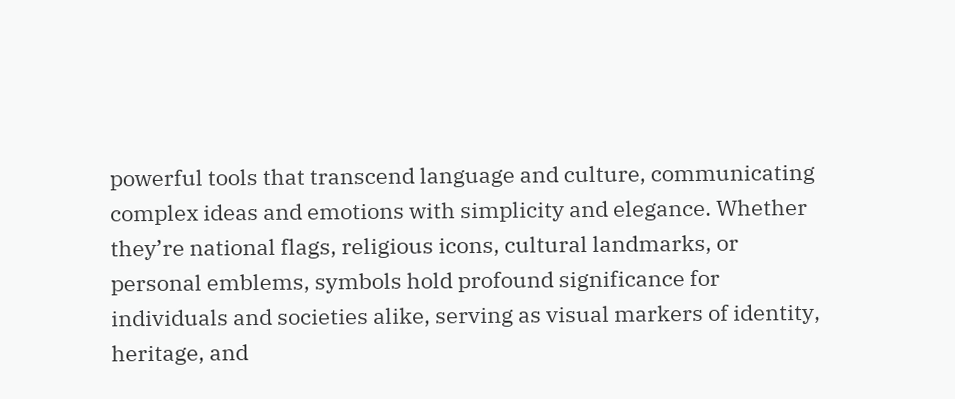powerful tools that transcend language and culture, communicating complex ideas and emotions with simplicity and elegance. Whether they’re national flags, religious icons, cultural landmarks, or personal emblems, symbols hold profound significance for individuals and societies alike, serving as visual markers of identity, heritage, and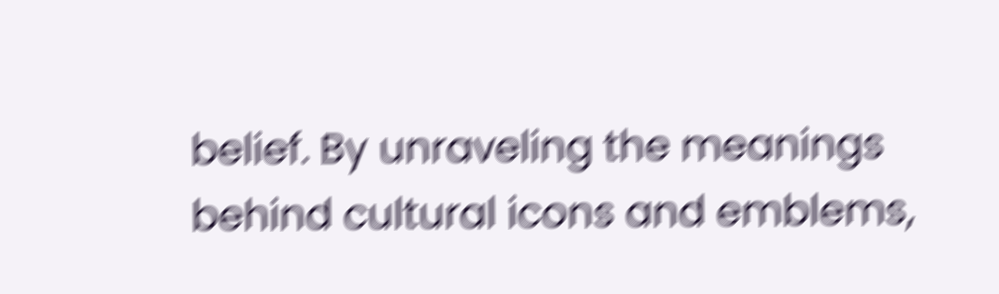belief. By unraveling the meanings behind cultural icons and emblems,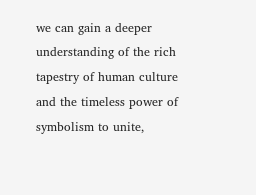we can gain a deeper understanding of the rich tapestry of human culture and the timeless power of symbolism to unite,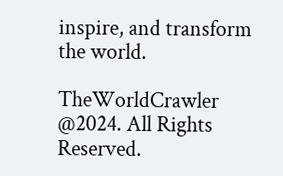inspire, and transform the world.

TheWorldCrawler @2024. All Rights Reserved.